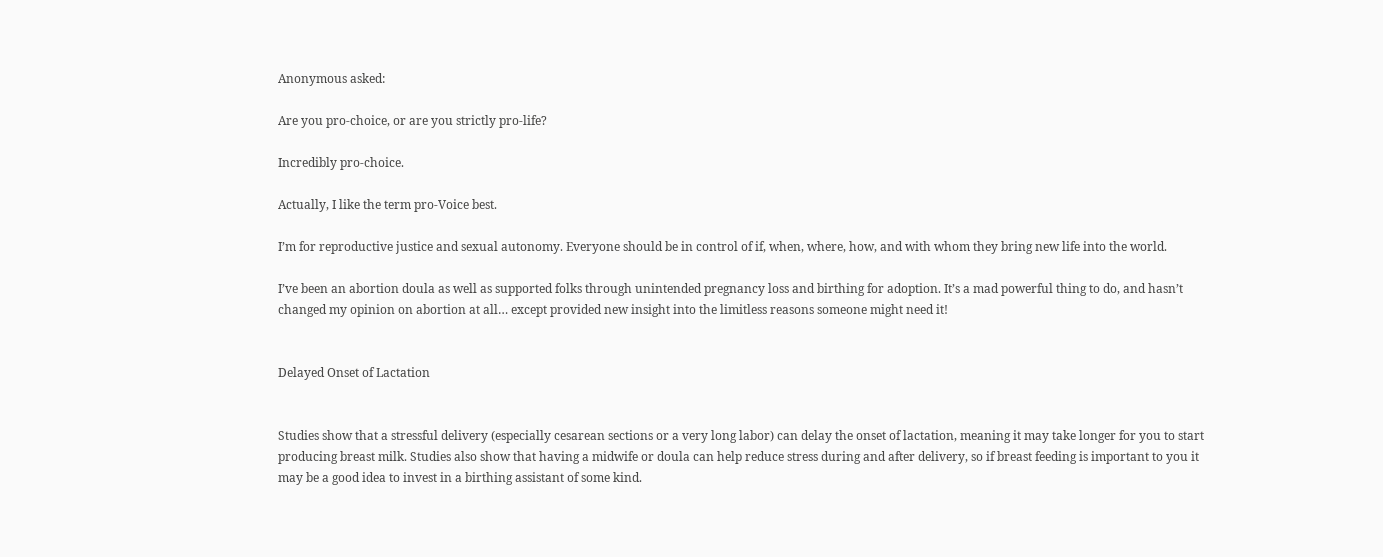Anonymous asked:

Are you pro-choice, or are you strictly pro-life?

Incredibly pro-choice.

Actually, I like the term pro-Voice best.

I’m for reproductive justice and sexual autonomy. Everyone should be in control of if, when, where, how, and with whom they bring new life into the world.

I’ve been an abortion doula as well as supported folks through unintended pregnancy loss and birthing for adoption. It’s a mad powerful thing to do, and hasn’t changed my opinion on abortion at all… except provided new insight into the limitless reasons someone might need it!


Delayed Onset of Lactation


Studies show that a stressful delivery (especially cesarean sections or a very long labor) can delay the onset of lactation, meaning it may take longer for you to start producing breast milk. Studies also show that having a midwife or doula can help reduce stress during and after delivery, so if breast feeding is important to you it may be a good idea to invest in a birthing assistant of some kind.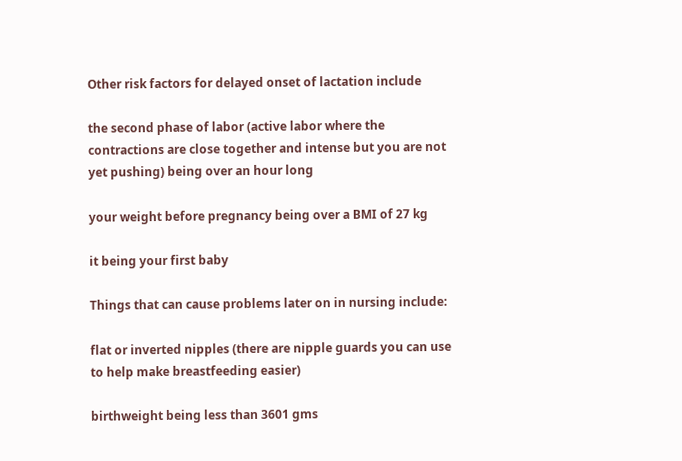Other risk factors for delayed onset of lactation include

the second phase of labor (active labor where the contractions are close together and intense but you are not yet pushing) being over an hour long

your weight before pregnancy being over a BMI of 27 kg

it being your first baby

Things that can cause problems later on in nursing include:

flat or inverted nipples (there are nipple guards you can use to help make breastfeeding easier)

birthweight being less than 3601 gms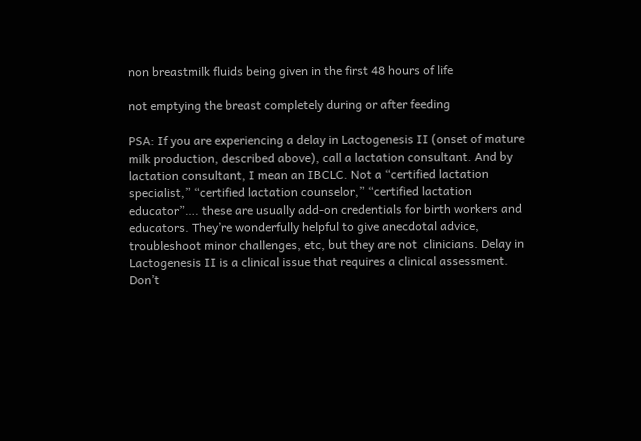non breastmilk fluids being given in the first 48 hours of life

not emptying the breast completely during or after feeding

PSA: If you are experiencing a delay in Lactogenesis II (onset of mature milk production, described above), call a lactation consultant. And by lactation consultant, I mean an IBCLC. Not a “certified lactation specialist,” “certified lactation counselor,” “certified lactation educator”…. these are usually add-on credentials for birth workers and educators. They’re wonderfully helpful to give anecdotal advice, troubleshoot minor challenges, etc, but they are not  clinicians. Delay in Lactogenesis II is a clinical issue that requires a clinical assessment. Don’t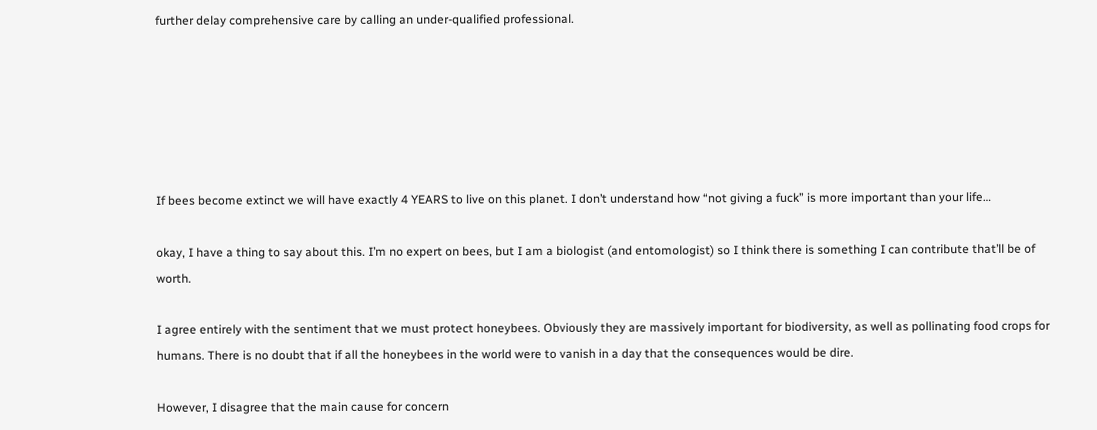further delay comprehensive care by calling an under-qualified professional.






If bees become extinct we will have exactly 4 YEARS to live on this planet. I don’t understand how “not giving a fuck” is more important than your life…

okay, I have a thing to say about this. I’m no expert on bees, but I am a biologist (and entomologist) so I think there is something I can contribute that’ll be of worth.

I agree entirely with the sentiment that we must protect honeybees. Obviously they are massively important for biodiversity, as well as pollinating food crops for humans. There is no doubt that if all the honeybees in the world were to vanish in a day that the consequences would be dire.

However, I disagree that the main cause for concern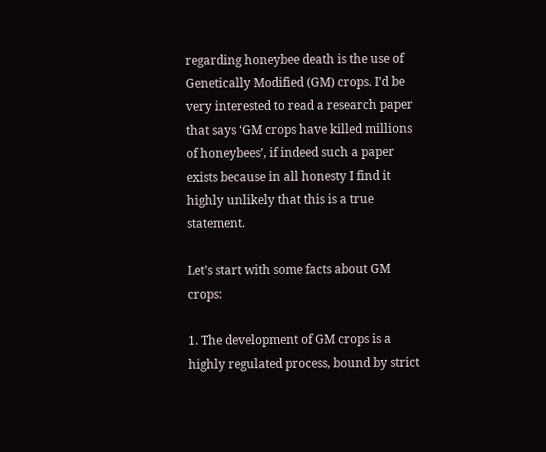regarding honeybee death is the use of Genetically Modified (GM) crops. I’d be very interested to read a research paper that says ‘GM crops have killed millions of honeybees’, if indeed such a paper exists because in all honesty I find it highly unlikely that this is a true statement.

Let’s start with some facts about GM crops:

1. The development of GM crops is a highly regulated process, bound by strict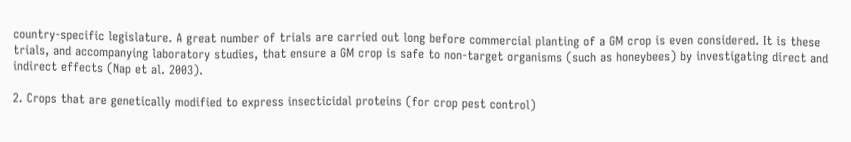country-specific legislature. A great number of trials are carried out long before commercial planting of a GM crop is even considered. It is these trials, and accompanying laboratory studies, that ensure a GM crop is safe to non-target organisms (such as honeybees) by investigating direct and indirect effects (Nap et al. 2003).

2. Crops that are genetically modified to express insecticidal proteins (for crop pest control)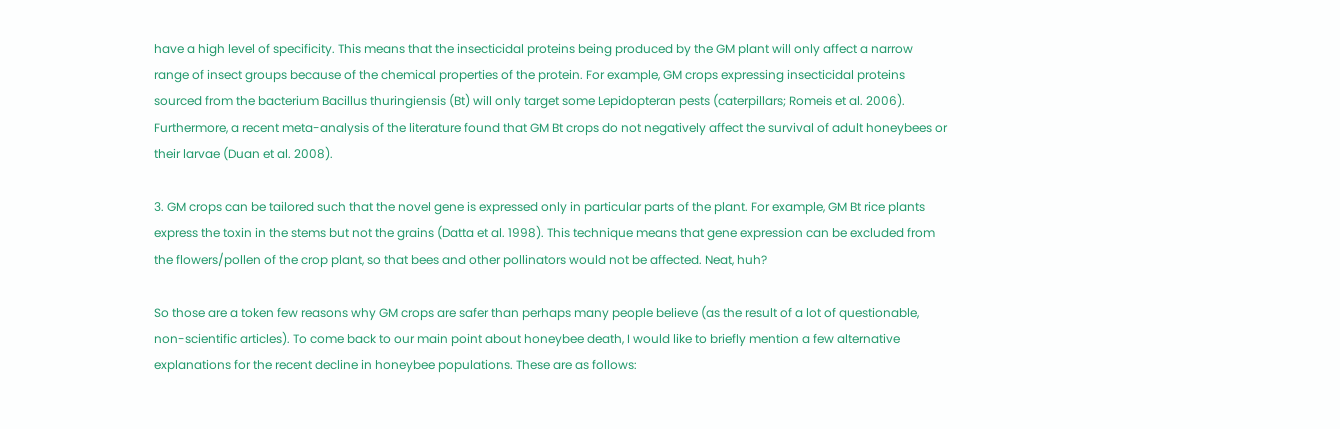have a high level of specificity. This means that the insecticidal proteins being produced by the GM plant will only affect a narrow range of insect groups because of the chemical properties of the protein. For example, GM crops expressing insecticidal proteins sourced from the bacterium Bacillus thuringiensis (Bt) will only target some Lepidopteran pests (caterpillars; Romeis et al. 2006). Furthermore, a recent meta-analysis of the literature found that GM Bt crops do not negatively affect the survival of adult honeybees or their larvae (Duan et al. 2008).

3. GM crops can be tailored such that the novel gene is expressed only in particular parts of the plant. For example, GM Bt rice plants express the toxin in the stems but not the grains (Datta et al. 1998). This technique means that gene expression can be excluded from the flowers/pollen of the crop plant, so that bees and other pollinators would not be affected. Neat, huh?

So those are a token few reasons why GM crops are safer than perhaps many people believe (as the result of a lot of questionable, non-scientific articles). To come back to our main point about honeybee death, I would like to briefly mention a few alternative explanations for the recent decline in honeybee populations. These are as follows: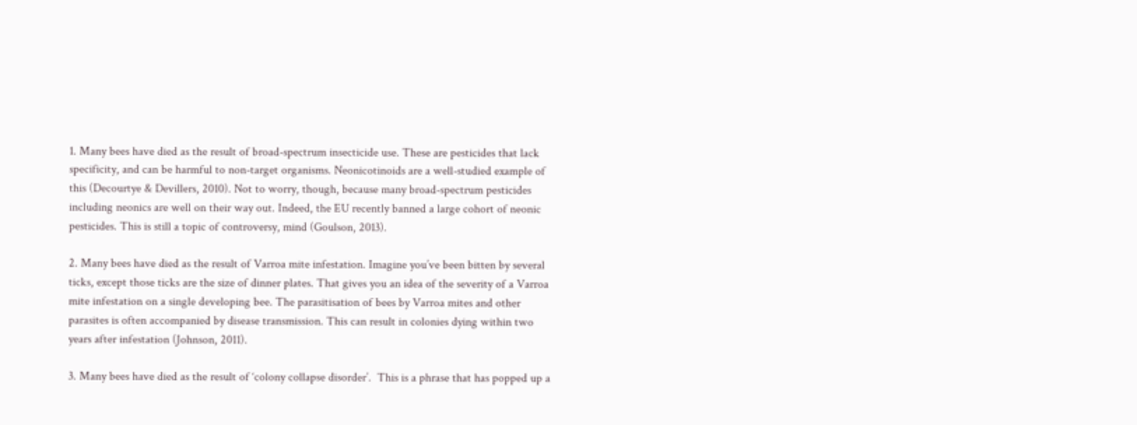1. Many bees have died as the result of broad-spectrum insecticide use. These are pesticides that lack specificity, and can be harmful to non-target organisms. Neonicotinoids are a well-studied example of this (Decourtye & Devillers, 2010). Not to worry, though, because many broad-spectrum pesticides including neonics are well on their way out. Indeed, the EU recently banned a large cohort of neonic pesticides. This is still a topic of controversy, mind (Goulson, 2013).

2. Many bees have died as the result of Varroa mite infestation. Imagine you’ve been bitten by several ticks, except those ticks are the size of dinner plates. That gives you an idea of the severity of a Varroa mite infestation on a single developing bee. The parasitisation of bees by Varroa mites and other parasites is often accompanied by disease transmission. This can result in colonies dying within two years after infestation (Johnson, 2011).

3. Many bees have died as the result of ‘colony collapse disorder’.  This is a phrase that has popped up a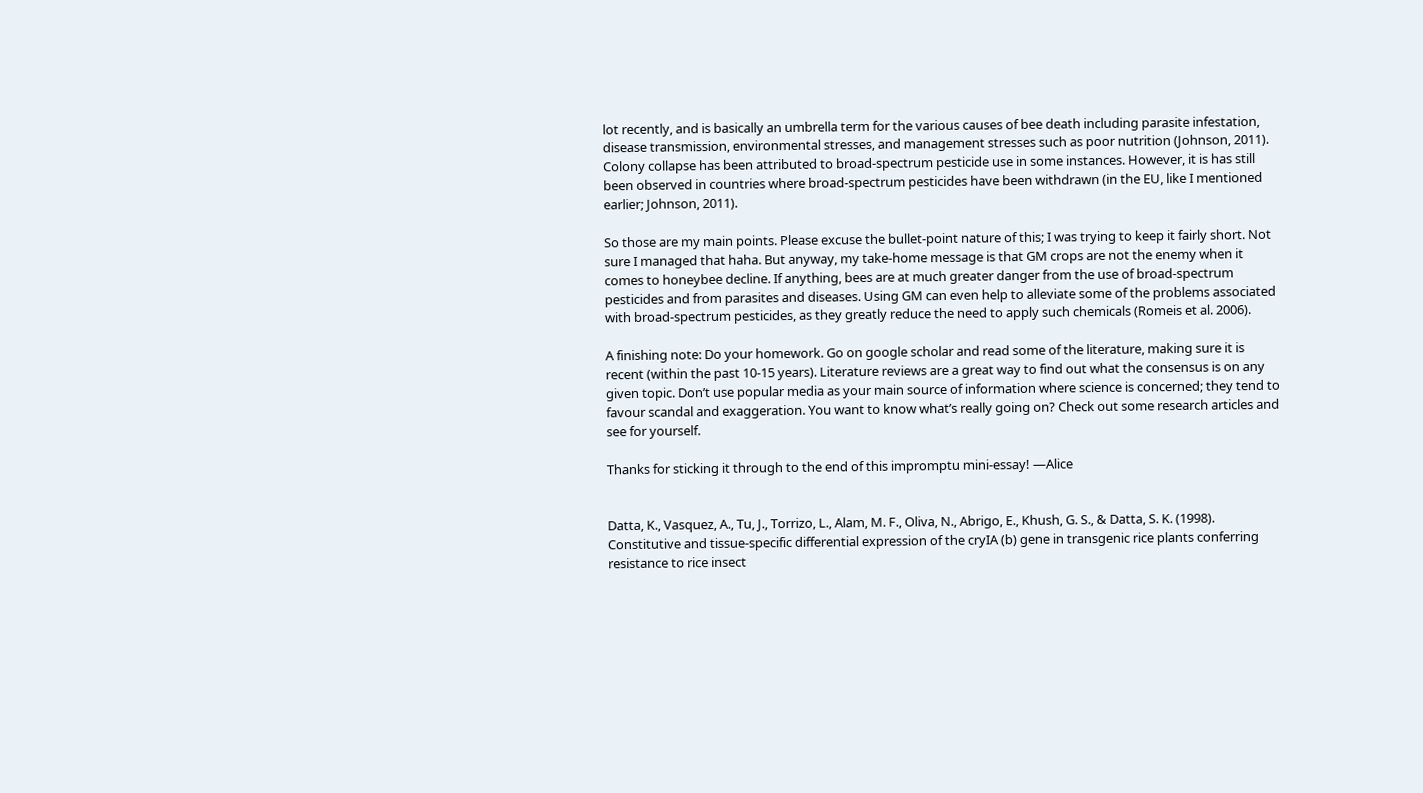lot recently, and is basically an umbrella term for the various causes of bee death including parasite infestation, disease transmission, environmental stresses, and management stresses such as poor nutrition (Johnson, 2011). Colony collapse has been attributed to broad-spectrum pesticide use in some instances. However, it is has still been observed in countries where broad-spectrum pesticides have been withdrawn (in the EU, like I mentioned earlier; Johnson, 2011).

So those are my main points. Please excuse the bullet-point nature of this; I was trying to keep it fairly short. Not sure I managed that haha. But anyway, my take-home message is that GM crops are not the enemy when it comes to honeybee decline. If anything, bees are at much greater danger from the use of broad-spectrum pesticides and from parasites and diseases. Using GM can even help to alleviate some of the problems associated with broad-spectrum pesticides, as they greatly reduce the need to apply such chemicals (Romeis et al. 2006).

A finishing note: Do your homework. Go on google scholar and read some of the literature, making sure it is recent (within the past 10-15 years). Literature reviews are a great way to find out what the consensus is on any given topic. Don’t use popular media as your main source of information where science is concerned; they tend to favour scandal and exaggeration. You want to know what’s really going on? Check out some research articles and see for yourself.

Thanks for sticking it through to the end of this impromptu mini-essay! —Alice


Datta, K., Vasquez, A., Tu, J., Torrizo, L., Alam, M. F., Oliva, N., Abrigo, E., Khush, G. S., & Datta, S. K. (1998). Constitutive and tissue-specific differential expression of the cryIA (b) gene in transgenic rice plants conferring resistance to rice insect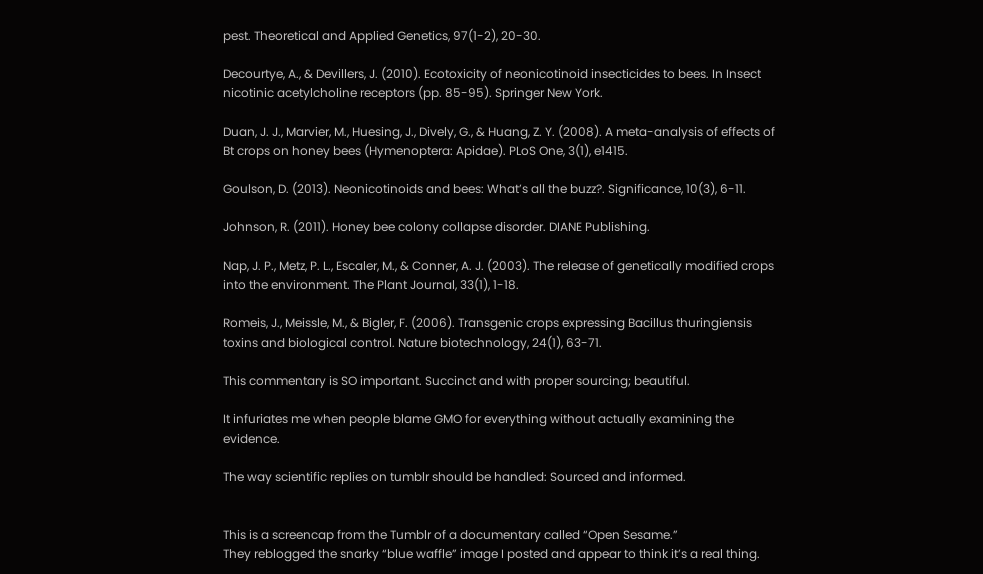pest. Theoretical and Applied Genetics, 97(1-2), 20-30.

Decourtye, A., & Devillers, J. (2010). Ecotoxicity of neonicotinoid insecticides to bees. In Insect nicotinic acetylcholine receptors (pp. 85-95). Springer New York.

Duan, J. J., Marvier, M., Huesing, J., Dively, G., & Huang, Z. Y. (2008). A meta-analysis of effects of Bt crops on honey bees (Hymenoptera: Apidae). PLoS One, 3(1), e1415.

Goulson, D. (2013). Neonicotinoids and bees: What’s all the buzz?. Significance, 10(3), 6-11.

Johnson, R. (2011). Honey bee colony collapse disorder. DIANE Publishing.

Nap, J. P., Metz, P. L., Escaler, M., & Conner, A. J. (2003). The release of genetically modified crops into the environment. The Plant Journal, 33(1), 1-18.

Romeis, J., Meissle, M., & Bigler, F. (2006). Transgenic crops expressing Bacillus thuringiensis toxins and biological control. Nature biotechnology, 24(1), 63-71.

This commentary is SO important. Succinct and with proper sourcing; beautiful.

It infuriates me when people blame GMO for everything without actually examining the evidence.

The way scientific replies on tumblr should be handled: Sourced and informed.


This is a screencap from the Tumblr of a documentary called “Open Sesame.”
They reblogged the snarky “blue waffle” image I posted and appear to think it’s a real thing.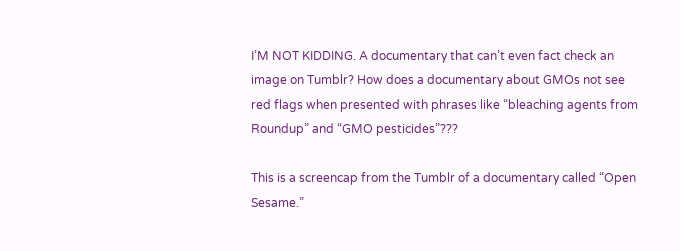I’M NOT KIDDING. A documentary that can’t even fact check an image on Tumblr? How does a documentary about GMOs not see red flags when presented with phrases like “bleaching agents from Roundup” and “GMO pesticides”???

This is a screencap from the Tumblr of a documentary called “Open Sesame.”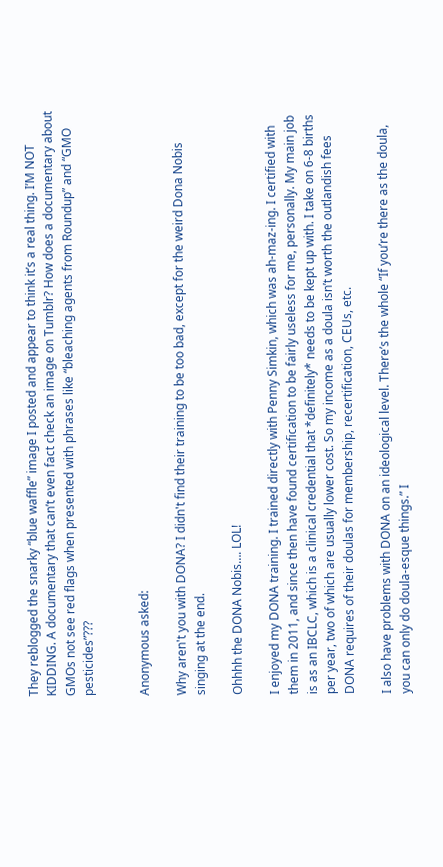They reblogged the snarky “blue waffle” image I posted and appear to think it’s a real thing. I’M NOT KIDDING. A documentary that can’t even fact check an image on Tumblr? How does a documentary about GMOs not see red flags when presented with phrases like “bleaching agents from Roundup” and “GMO pesticides”???


Anonymous asked:

Why aren't you with DONA? I didn't find their training to be too bad, except for the weird Dona Nobis singing at the end.

Ohhhh the DONA Nobis…. LOL!

I enjoyed my DONA training. I trained directly with Penny Simkin, which was ah-maz-ing. I certified with them in 2011, and since then have found certification to be fairly useless for me, personally. My main job is as an IBCLC, which is a clinical credential that *definitely* needs to be kept up with. I take on 6-8 births per year, two of which are usually lower cost. So my income as a doula isn’t worth the outlandish fees DONA requires of their doulas for membership, recertification, CEUs, etc.

I also have problems with DONA on an ideological level. There’s the whole “If you’re there as the doula, you can only do doula-esque things.” I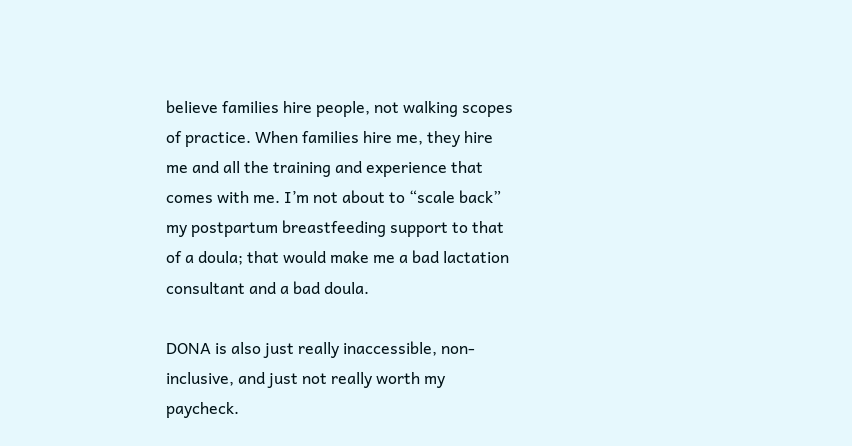believe families hire people, not walking scopes of practice. When families hire me, they hire me and all the training and experience that comes with me. I’m not about to “scale back” my postpartum breastfeeding support to that of a doula; that would make me a bad lactation consultant and a bad doula.

DONA is also just really inaccessible, non-inclusive, and just not really worth my paycheck.